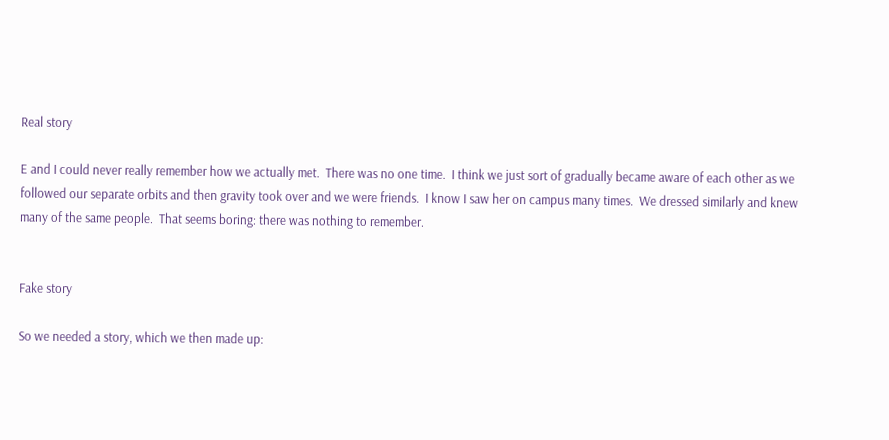Real story

E and I could never really remember how we actually met.  There was no one time.  I think we just sort of gradually became aware of each other as we followed our separate orbits and then gravity took over and we were friends.  I know I saw her on campus many times.  We dressed similarly and knew many of the same people.  That seems boring: there was nothing to remember.


Fake story

So we needed a story, which we then made up: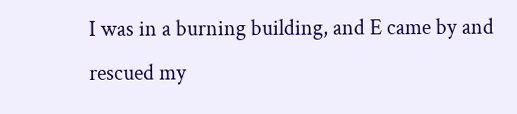I was in a burning building, and E came by and rescued my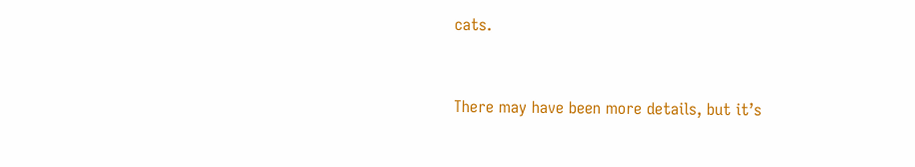cats.



There may have been more details, but it’s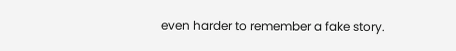even harder to remember a fake story.